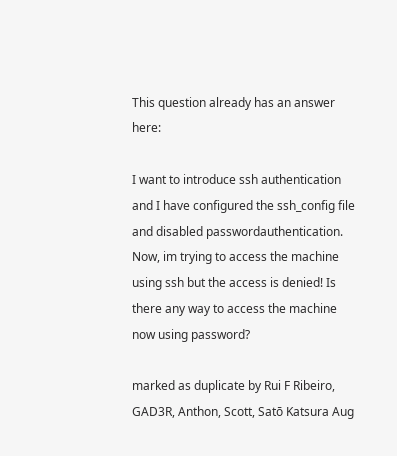This question already has an answer here:

I want to introduce ssh authentication and I have configured the ssh_config file and disabled passwordauthentication. Now, im trying to access the machine using ssh but the access is denied! Is there any way to access the machine now using password?

marked as duplicate by Rui F Ribeiro, GAD3R, Anthon, Scott, Satō Katsura Aug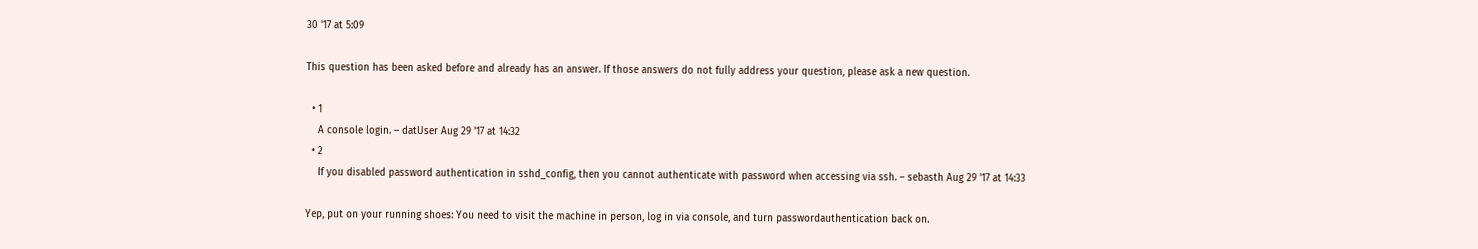30 '17 at 5:09

This question has been asked before and already has an answer. If those answers do not fully address your question, please ask a new question.

  • 1
    A console login. – datUser Aug 29 '17 at 14:32
  • 2
    If you disabled password authentication in sshd_config, then you cannot authenticate with password when accessing via ssh. – sebasth Aug 29 '17 at 14:33

Yep, put on your running shoes: You need to visit the machine in person, log in via console, and turn passwordauthentication back on.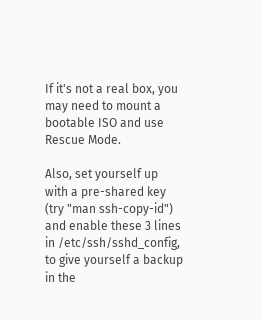If it's not a real box, you may need to mount a bootable ISO and use Rescue Mode.

Also, set yourself up with a pre-shared key (try "man ssh-copy-id") and enable these 3 lines in /etc/ssh/sshd_config, to give yourself a backup in the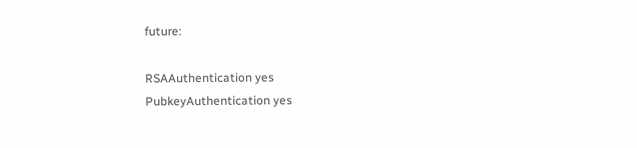future:

RSAAuthentication yes
PubkeyAuthentication yes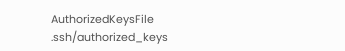AuthorizedKeysFile  .ssh/authorized_keys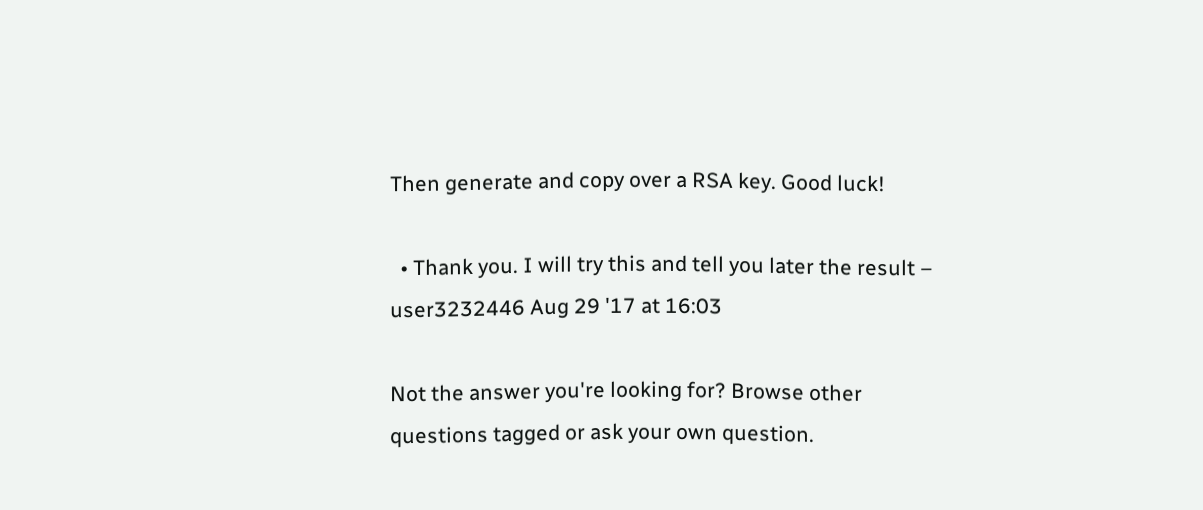Then generate and copy over a RSA key. Good luck!

  • Thank you. I will try this and tell you later the result – user3232446 Aug 29 '17 at 16:03

Not the answer you're looking for? Browse other questions tagged or ask your own question.